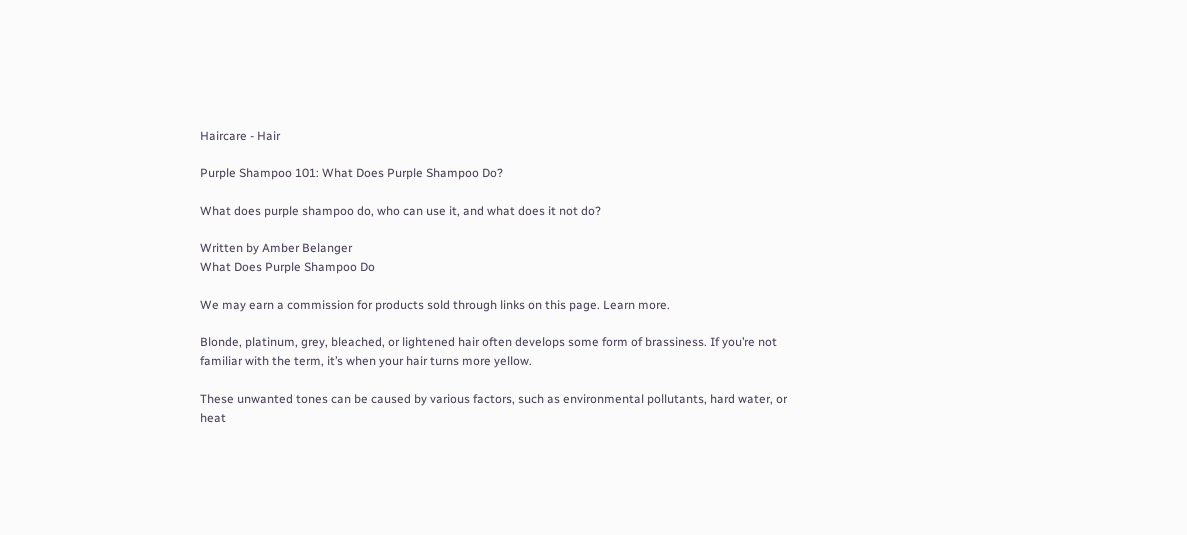Haircare - Hair

Purple Shampoo 101: What Does Purple Shampoo Do?

What does purple shampoo do, who can use it, and what does it not do?

Written by Amber Belanger
What Does Purple Shampoo Do

We may earn a commission for products sold through links on this page. Learn more.

Blonde, platinum, grey, bleached, or lightened hair often develops some form of brassiness. If you’re not familiar with the term, it’s when your hair turns more yellow.

These unwanted tones can be caused by various factors, such as environmental pollutants, hard water, or heat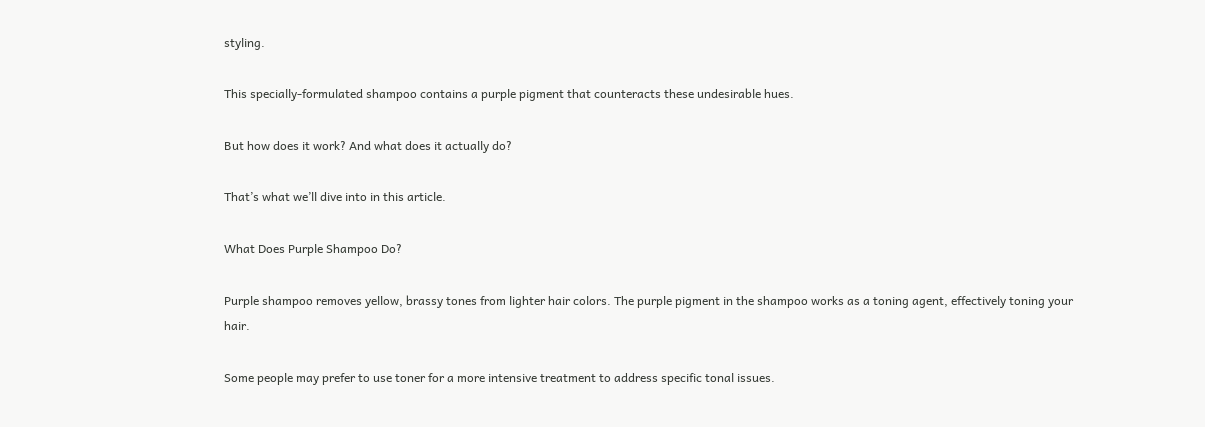styling.

This specially-formulated shampoo contains a purple pigment that counteracts these undesirable hues.

But how does it work? And what does it actually do?

That’s what we’ll dive into in this article.

What Does Purple Shampoo Do?

Purple shampoo removes yellow, brassy tones from lighter hair colors. The purple pigment in the shampoo works as a toning agent, effectively toning your hair.

Some people may prefer to use toner for a more intensive treatment to address specific tonal issues.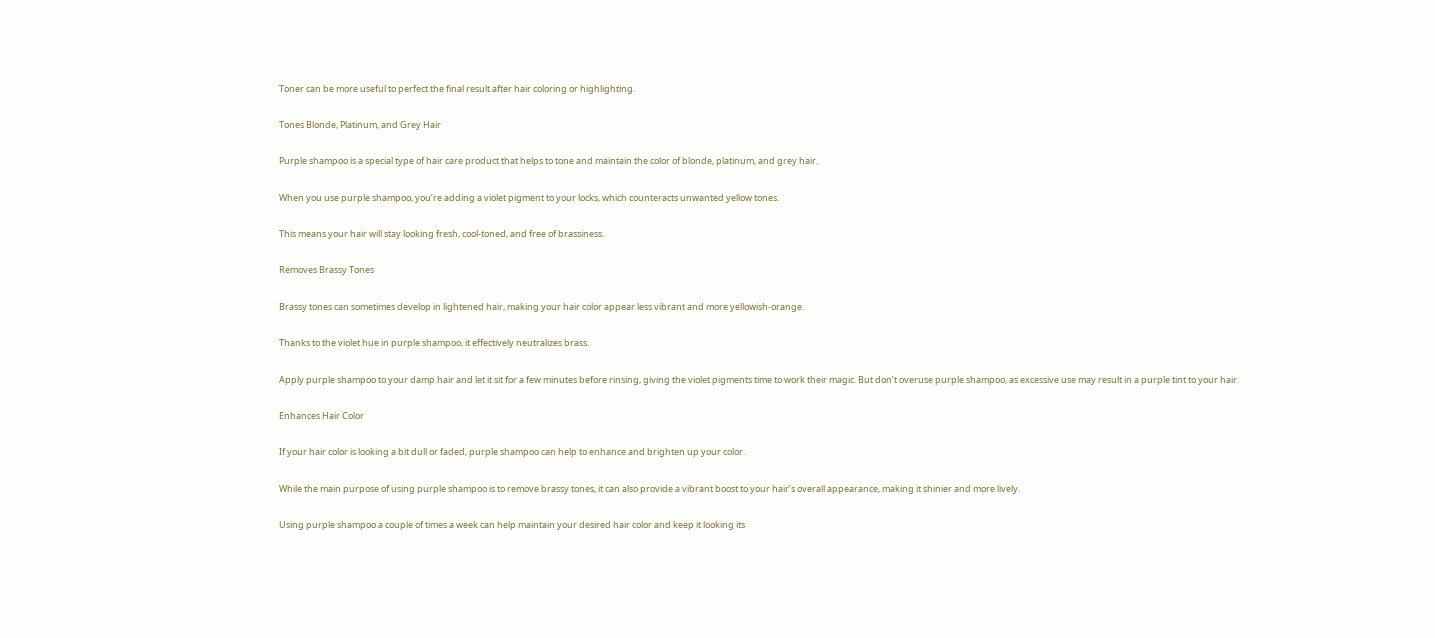Toner can be more useful to perfect the final result after hair coloring or highlighting.

Tones Blonde, Platinum, and Grey Hair

Purple shampoo is a special type of hair care product that helps to tone and maintain the color of blonde, platinum, and grey hair.

When you use purple shampoo, you’re adding a violet pigment to your locks, which counteracts unwanted yellow tones.

This means your hair will stay looking fresh, cool-toned, and free of brassiness.

Removes Brassy Tones

Brassy tones can sometimes develop in lightened hair, making your hair color appear less vibrant and more yellowish-orange.

Thanks to the violet hue in purple shampoo, it effectively neutralizes brass.

Apply purple shampoo to your damp hair and let it sit for a few minutes before rinsing, giving the violet pigments time to work their magic. But don’t overuse purple shampoo, as excessive use may result in a purple tint to your hair.

Enhances Hair Color

If your hair color is looking a bit dull or faded, purple shampoo can help to enhance and brighten up your color.

While the main purpose of using purple shampoo is to remove brassy tones, it can also provide a vibrant boost to your hair’s overall appearance, making it shinier and more lively.

Using purple shampoo a couple of times a week can help maintain your desired hair color and keep it looking its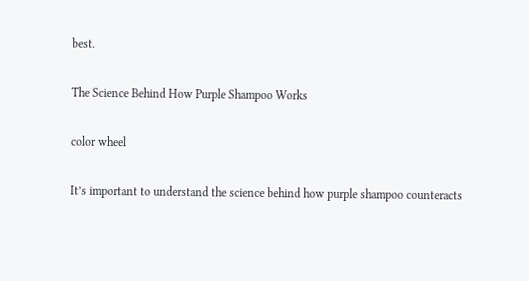best.

The Science Behind How Purple Shampoo Works

color wheel

It’s important to understand the science behind how purple shampoo counteracts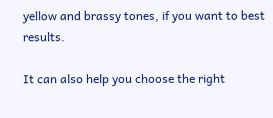yellow and brassy tones, if you want to best results.

It can also help you choose the right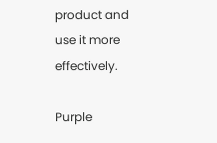product and use it more effectively.

Purple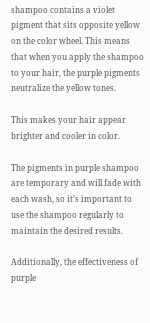shampoo contains a violet pigment that sits opposite yellow on the color wheel. This means that when you apply the shampoo to your hair, the purple pigments neutralize the yellow tones.

This makes your hair appear brighter and cooler in color.

The pigments in purple shampoo are temporary and will fade with each wash, so it’s important to use the shampoo regularly to maintain the desired results.

Additionally, the effectiveness of purple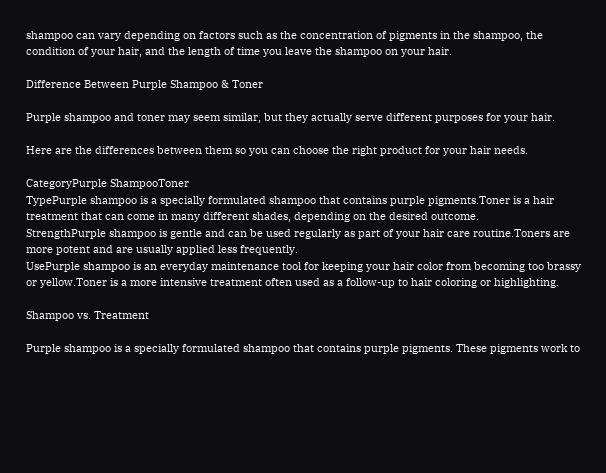shampoo can vary depending on factors such as the concentration of pigments in the shampoo, the condition of your hair, and the length of time you leave the shampoo on your hair.

Difference Between Purple Shampoo & Toner

Purple shampoo and toner may seem similar, but they actually serve different purposes for your hair.

Here are the differences between them so you can choose the right product for your hair needs.

CategoryPurple ShampooToner
TypePurple shampoo is a specially formulated shampoo that contains purple pigments.Toner is a hair treatment that can come in many different shades, depending on the desired outcome.
StrengthPurple shampoo is gentle and can be used regularly as part of your hair care routine.Toners are more potent and are usually applied less frequently.
UsePurple shampoo is an everyday maintenance tool for keeping your hair color from becoming too brassy or yellow.Toner is a more intensive treatment often used as a follow-up to hair coloring or highlighting.

Shampoo vs. Treatment

Purple shampoo is a specially formulated shampoo that contains purple pigments. These pigments work to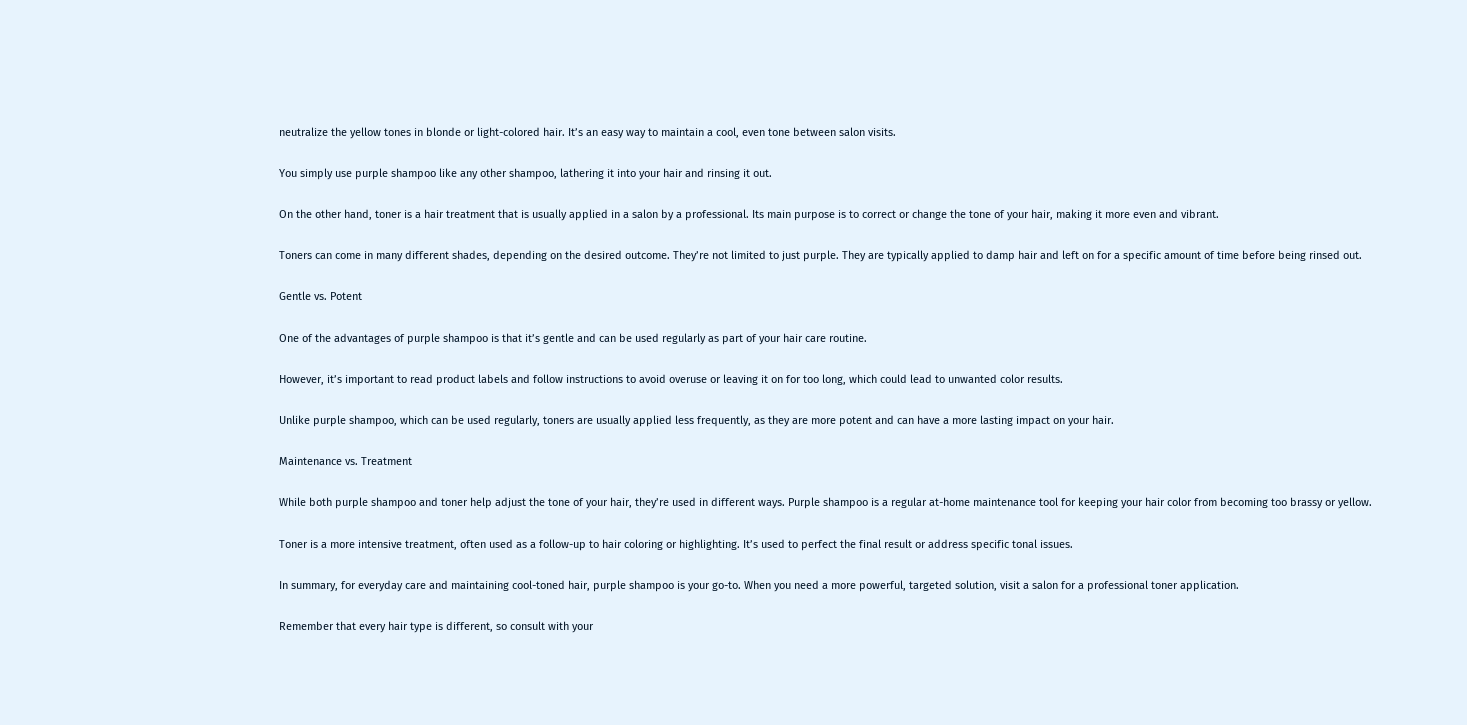neutralize the yellow tones in blonde or light-colored hair. It’s an easy way to maintain a cool, even tone between salon visits.

You simply use purple shampoo like any other shampoo, lathering it into your hair and rinsing it out.

On the other hand, toner is a hair treatment that is usually applied in a salon by a professional. Its main purpose is to correct or change the tone of your hair, making it more even and vibrant.

Toners can come in many different shades, depending on the desired outcome. They’re not limited to just purple. They are typically applied to damp hair and left on for a specific amount of time before being rinsed out.

Gentle vs. Potent

One of the advantages of purple shampoo is that it’s gentle and can be used regularly as part of your hair care routine.

However, it’s important to read product labels and follow instructions to avoid overuse or leaving it on for too long, which could lead to unwanted color results.

Unlike purple shampoo, which can be used regularly, toners are usually applied less frequently, as they are more potent and can have a more lasting impact on your hair.

Maintenance vs. Treatment

While both purple shampoo and toner help adjust the tone of your hair, they’re used in different ways. Purple shampoo is a regular at-home maintenance tool for keeping your hair color from becoming too brassy or yellow.

Toner is a more intensive treatment, often used as a follow-up to hair coloring or highlighting. It’s used to perfect the final result or address specific tonal issues.

In summary, for everyday care and maintaining cool-toned hair, purple shampoo is your go-to. When you need a more powerful, targeted solution, visit a salon for a professional toner application.

Remember that every hair type is different, so consult with your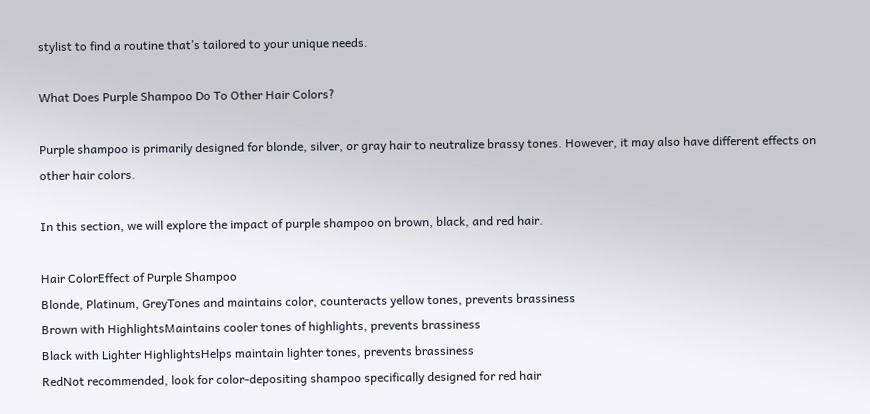stylist to find a routine that’s tailored to your unique needs.

What Does Purple Shampoo Do To Other Hair Colors?

Purple shampoo is primarily designed for blonde, silver, or gray hair to neutralize brassy tones. However, it may also have different effects on other hair colors.

In this section, we will explore the impact of purple shampoo on brown, black, and red hair.

Hair ColorEffect of Purple Shampoo
Blonde, Platinum, GreyTones and maintains color, counteracts yellow tones, prevents brassiness
Brown with HighlightsMaintains cooler tones of highlights, prevents brassiness
Black with Lighter HighlightsHelps maintain lighter tones, prevents brassiness
RedNot recommended, look for color-depositing shampoo specifically designed for red hair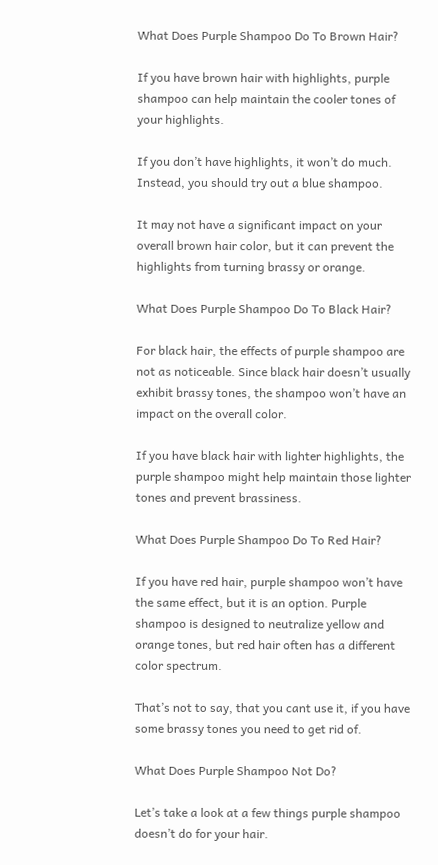What Does Purple Shampoo Do To Brown Hair?

If you have brown hair with highlights, purple shampoo can help maintain the cooler tones of your highlights.

If you don’t have highlights, it won’t do much. Instead, you should try out a blue shampoo.

It may not have a significant impact on your overall brown hair color, but it can prevent the highlights from turning brassy or orange.

What Does Purple Shampoo Do To Black Hair?

For black hair, the effects of purple shampoo are not as noticeable. Since black hair doesn’t usually exhibit brassy tones, the shampoo won’t have an impact on the overall color.

If you have black hair with lighter highlights, the purple shampoo might help maintain those lighter tones and prevent brassiness.

What Does Purple Shampoo Do To Red Hair?

If you have red hair, purple shampoo won’t have the same effect, but it is an option. Purple shampoo is designed to neutralize yellow and orange tones, but red hair often has a different color spectrum.

That’s not to say, that you cant use it, if you have some brassy tones you need to get rid of.

What Does Purple Shampoo Not Do?

Let’s take a look at a few things purple shampoo doesn’t do for your hair.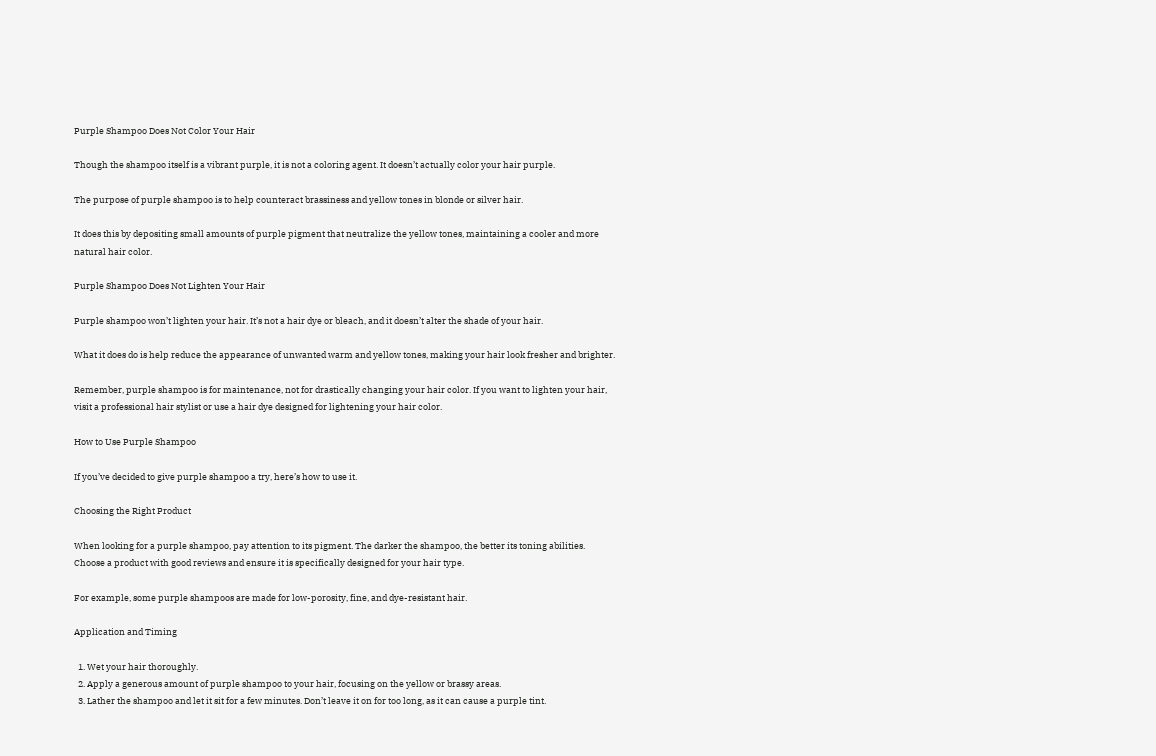Purple Shampoo Does Not Color Your Hair

Though the shampoo itself is a vibrant purple, it is not a coloring agent. It doesn’t actually color your hair purple.

The purpose of purple shampoo is to help counteract brassiness and yellow tones in blonde or silver hair.

It does this by depositing small amounts of purple pigment that neutralize the yellow tones, maintaining a cooler and more natural hair color.

Purple Shampoo Does Not Lighten Your Hair

Purple shampoo won’t lighten your hair. It’s not a hair dye or bleach, and it doesn’t alter the shade of your hair.

What it does do is help reduce the appearance of unwanted warm and yellow tones, making your hair look fresher and brighter.

Remember, purple shampoo is for maintenance, not for drastically changing your hair color. If you want to lighten your hair, visit a professional hair stylist or use a hair dye designed for lightening your hair color.

How to Use Purple Shampoo

If you’ve decided to give purple shampoo a try, here’s how to use it.

Choosing the Right Product

When looking for a purple shampoo, pay attention to its pigment. The darker the shampoo, the better its toning abilities. Choose a product with good reviews and ensure it is specifically designed for your hair type.

For example, some purple shampoos are made for low-porosity, fine, and dye-resistant hair.

Application and Timing

  1. Wet your hair thoroughly.
  2. Apply a generous amount of purple shampoo to your hair, focusing on the yellow or brassy areas.
  3. Lather the shampoo and let it sit for a few minutes. Don’t leave it on for too long, as it can cause a purple tint.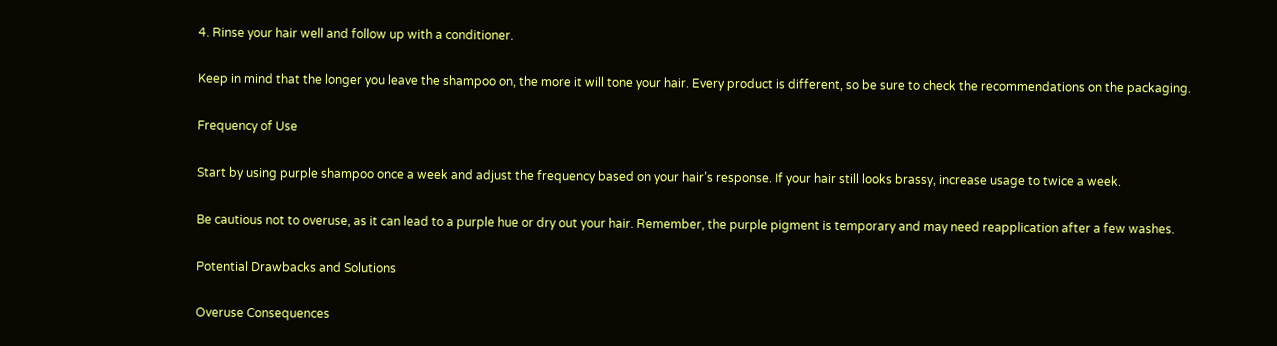4. Rinse your hair well and follow up with a conditioner.

Keep in mind that the longer you leave the shampoo on, the more it will tone your hair. Every product is different, so be sure to check the recommendations on the packaging.

Frequency of Use

Start by using purple shampoo once a week and adjust the frequency based on your hair’s response. If your hair still looks brassy, increase usage to twice a week.

Be cautious not to overuse, as it can lead to a purple hue or dry out your hair. Remember, the purple pigment is temporary and may need reapplication after a few washes.

Potential Drawbacks and Solutions

Overuse Consequences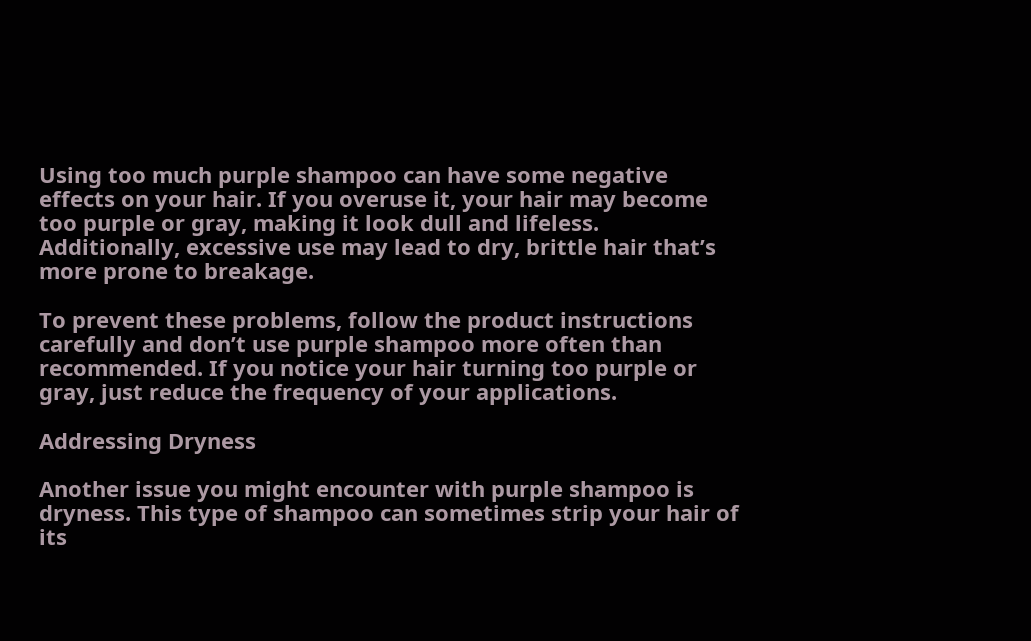Using too much purple shampoo can have some negative effects on your hair. If you overuse it, your hair may become too purple or gray, making it look dull and lifeless. Additionally, excessive use may lead to dry, brittle hair that’s more prone to breakage.

To prevent these problems, follow the product instructions carefully and don’t use purple shampoo more often than recommended. If you notice your hair turning too purple or gray, just reduce the frequency of your applications.

Addressing Dryness

Another issue you might encounter with purple shampoo is dryness. This type of shampoo can sometimes strip your hair of its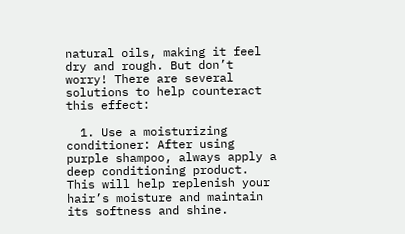natural oils, making it feel dry and rough. But don’t worry! There are several solutions to help counteract this effect:

  1. Use a moisturizing conditioner: After using purple shampoo, always apply a deep conditioning product. This will help replenish your hair’s moisture and maintain its softness and shine.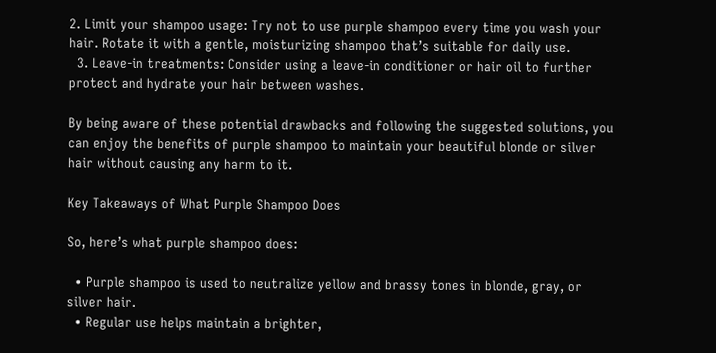2. Limit your shampoo usage: Try not to use purple shampoo every time you wash your hair. Rotate it with a gentle, moisturizing shampoo that’s suitable for daily use.
  3. Leave-in treatments: Consider using a leave-in conditioner or hair oil to further protect and hydrate your hair between washes.

By being aware of these potential drawbacks and following the suggested solutions, you can enjoy the benefits of purple shampoo to maintain your beautiful blonde or silver hair without causing any harm to it.

Key Takeaways of What Purple Shampoo Does

So, here’s what purple shampoo does:

  • Purple shampoo is used to neutralize yellow and brassy tones in blonde, gray, or silver hair.
  • Regular use helps maintain a brighter,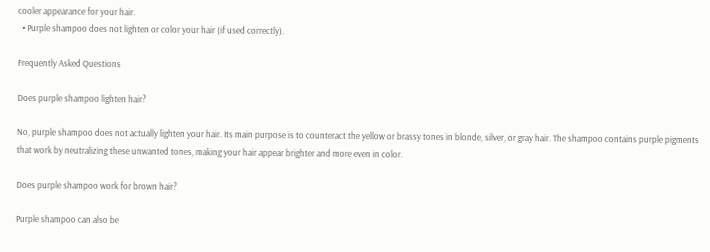cooler appearance for your hair.
  • Purple shampoo does not lighten or color your hair (if used correctly).

Frequently Asked Questions

Does purple shampoo lighten hair?

No, purple shampoo does not actually lighten your hair. Its main purpose is to counteract the yellow or brassy tones in blonde, silver, or gray hair. The shampoo contains purple pigments that work by neutralizing these unwanted tones, making your hair appear brighter and more even in color.

Does purple shampoo work for brown hair?

Purple shampoo can also be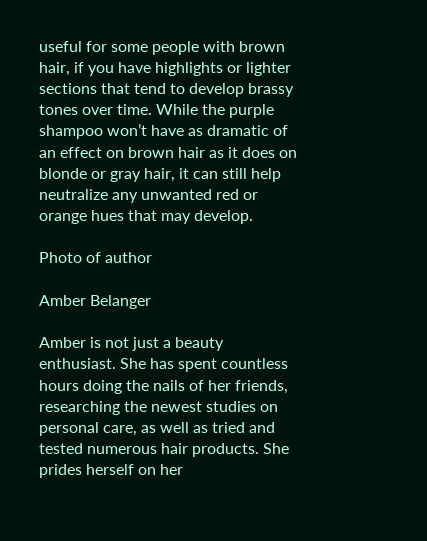useful for some people with brown hair, if you have highlights or lighter sections that tend to develop brassy tones over time. While the purple shampoo won’t have as dramatic of an effect on brown hair as it does on blonde or gray hair, it can still help neutralize any unwanted red or orange hues that may develop.

Photo of author

Amber Belanger

Amber is not just a beauty enthusiast. She has spent countless hours doing the nails of her friends, researching the newest studies on personal care, as well as tried and tested numerous hair products. She prides herself on her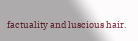factuality and luscious hair.